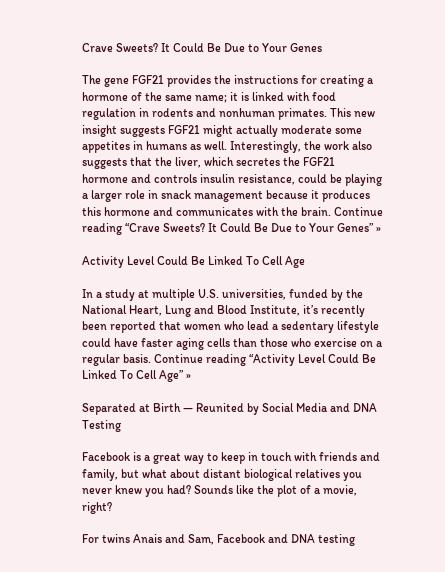Crave Sweets? It Could Be Due to Your Genes

The gene FGF21 provides the instructions for creating a hormone of the same name; it is linked with food regulation in rodents and nonhuman primates. This new insight suggests FGF21 might actually moderate some appetites in humans as well. Interestingly, the work also suggests that the liver, which secretes the FGF21 hormone and controls insulin resistance, could be playing a larger role in snack management because it produces this hormone and communicates with the brain. Continue reading “Crave Sweets? It Could Be Due to Your Genes” »

Activity Level Could Be Linked To Cell Age

In a study at multiple U.S. universities, funded by the National Heart, Lung and Blood Institute, it’s recently been reported that women who lead a sedentary lifestyle could have faster aging cells than those who exercise on a regular basis. Continue reading “Activity Level Could Be Linked To Cell Age” »

Separated at Birth — Reunited by Social Media and DNA Testing

Facebook is a great way to keep in touch with friends and family, but what about distant biological relatives you never knew you had? Sounds like the plot of a movie, right?

For twins Anais and Sam, Facebook and DNA testing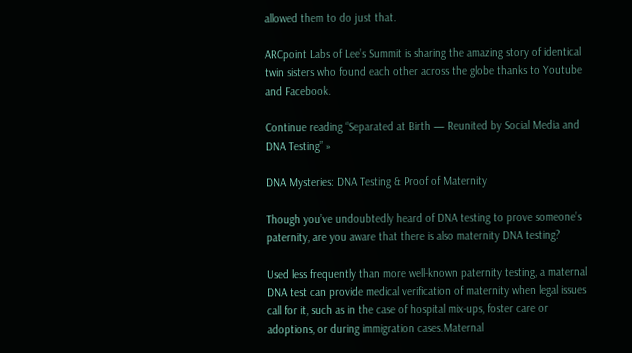allowed them to do just that.

ARCpoint Labs of Lee’s Summit is sharing the amazing story of identical twin sisters who found each other across the globe thanks to Youtube and Facebook.

Continue reading “Separated at Birth — Reunited by Social Media and DNA Testing” »

DNA Mysteries: DNA Testing & Proof of Maternity

Though you’ve undoubtedly heard of DNA testing to prove someone’s paternity, are you aware that there is also maternity DNA testing?

Used less frequently than more well-known paternity testing, a maternal DNA test can provide medical verification of maternity when legal issues call for it, such as in the case of hospital mix-ups, foster care or adoptions, or during immigration cases.Maternal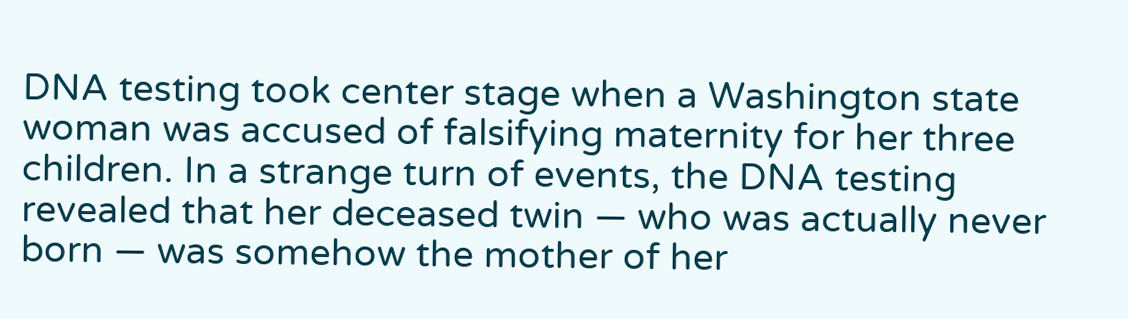DNA testing took center stage when a Washington state woman was accused of falsifying maternity for her three children. In a strange turn of events, the DNA testing revealed that her deceased twin — who was actually never born — was somehow the mother of her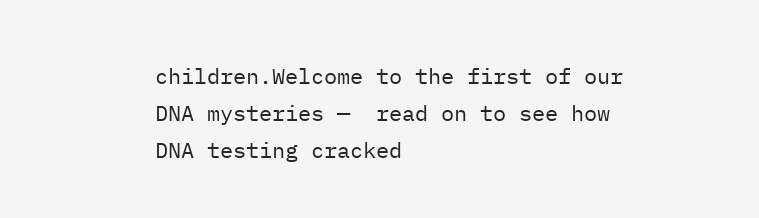children.Welcome to the first of our DNA mysteries —  read on to see how DNA testing cracked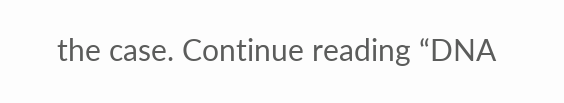the case. Continue reading “DNA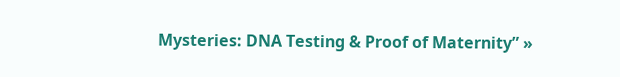Mysteries: DNA Testing & Proof of Maternity” »